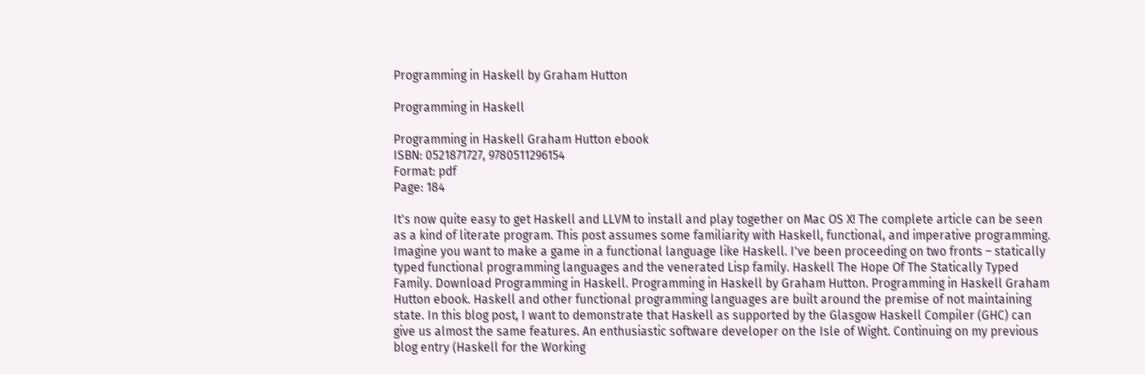Programming in Haskell by Graham Hutton

Programming in Haskell

Programming in Haskell Graham Hutton ebook
ISBN: 0521871727, 9780511296154
Format: pdf
Page: 184

It's now quite easy to get Haskell and LLVM to install and play together on Mac OS X! The complete article can be seen as a kind of literate program. This post assumes some familiarity with Haskell, functional, and imperative programming. Imagine you want to make a game in a functional language like Haskell. I've been proceeding on two fronts – statically typed functional programming languages and the venerated Lisp family. Haskell The Hope Of The Statically Typed Family. Download Programming in Haskell. Programming in Haskell by Graham Hutton. Programming in Haskell Graham Hutton ebook. Haskell and other functional programming languages are built around the premise of not maintaining state. In this blog post, I want to demonstrate that Haskell as supported by the Glasgow Haskell Compiler (GHC) can give us almost the same features. An enthusiastic software developer on the Isle of Wight. Continuing on my previous blog entry (Haskell for the Working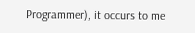Programmer), it occurs to me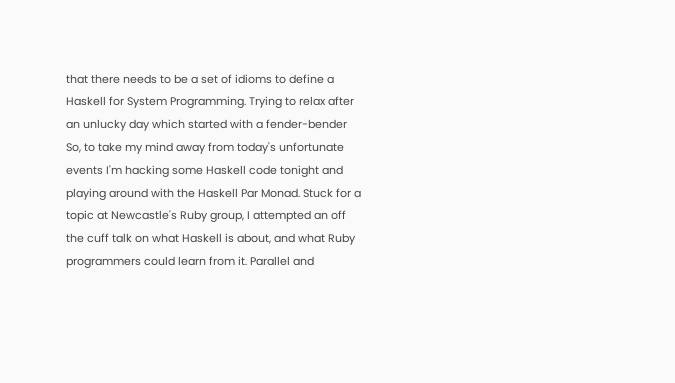that there needs to be a set of idioms to define a Haskell for System Programming. Trying to relax after an unlucky day which started with a fender-bender So, to take my mind away from today's unfortunate events I'm hacking some Haskell code tonight and playing around with the Haskell Par Monad. Stuck for a topic at Newcastle's Ruby group, I attempted an off the cuff talk on what Haskell is about, and what Ruby programmers could learn from it. Parallel and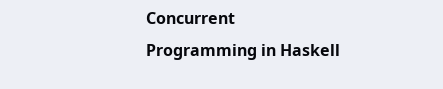Concurrent Programming in Haskell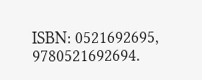ISBN: 0521692695, 9780521692694.